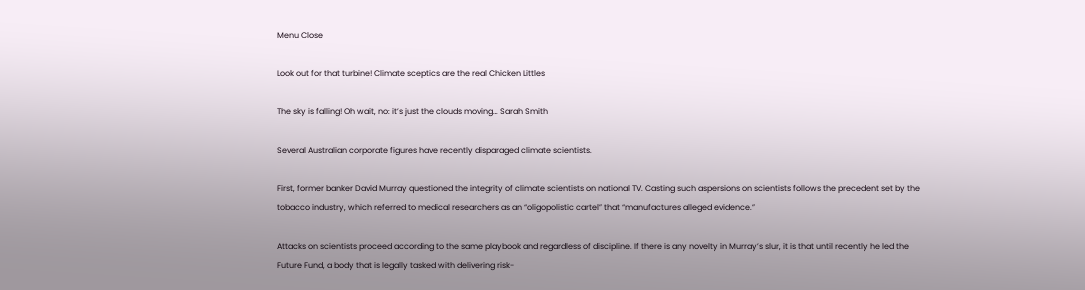Menu Close

Look out for that turbine! Climate sceptics are the real Chicken Littles

The sky is falling! Oh wait, no: it’s just the clouds moving… Sarah Smith

Several Australian corporate figures have recently disparaged climate scientists.

First, former banker David Murray questioned the integrity of climate scientists on national TV. Casting such aspersions on scientists follows the precedent set by the tobacco industry, which referred to medical researchers as an “oligopolistic cartel” that “manufactures alleged evidence.”

Attacks on scientists proceed according to the same playbook and regardless of discipline. If there is any novelty in Murray’s slur, it is that until recently he led the Future Fund, a body that is legally tasked with delivering risk-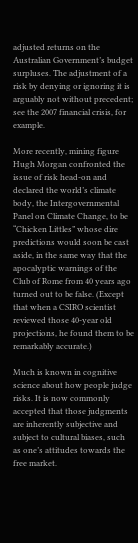adjusted returns on the Australian Government’s budget surpluses. The adjustment of a risk by denying or ignoring it is arguably not without precedent; see the 2007 financial crisis, for example.

More recently, mining figure Hugh Morgan confronted the issue of risk head-on and declared the world’s climate body, the Intergovernmental Panel on Climate Change, to be “Chicken Littles” whose dire predictions would soon be cast aside, in the same way that the apocalyptic warnings of the Club of Rome from 40 years ago turned out to be false. (Except that when a CSIRO scientist reviewed those 40-year old projections, he found them to be remarkably accurate.)

Much is known in cognitive science about how people judge risks. It is now commonly accepted that those judgments are inherently subjective and subject to cultural biases, such as one’s attitudes towards the free market.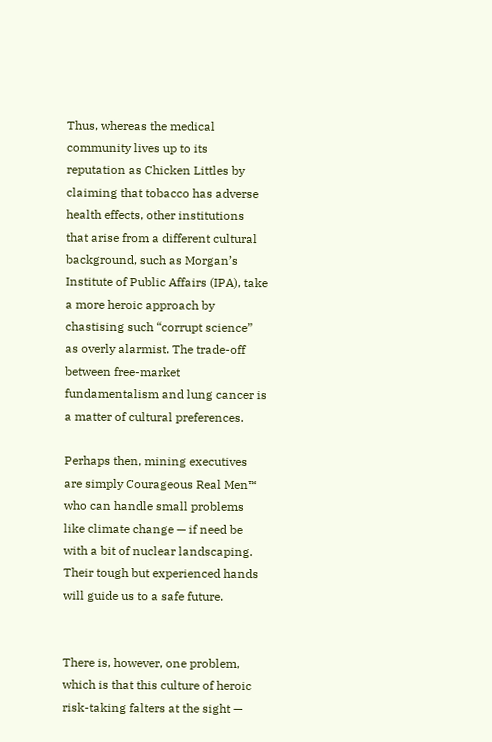Thus, whereas the medical community lives up to its reputation as Chicken Littles by claiming that tobacco has adverse health effects, other institutions that arise from a different cultural background, such as Morgan’s Institute of Public Affairs (IPA), take a more heroic approach by chastising such “corrupt science” as overly alarmist. The trade-off between free-market fundamentalism and lung cancer is a matter of cultural preferences.

Perhaps then, mining executives are simply Courageous Real Men™ who can handle small problems like climate change — if need be with a bit of nuclear landscaping. Their tough but experienced hands will guide us to a safe future.


There is, however, one problem, which is that this culture of heroic risk-taking falters at the sight —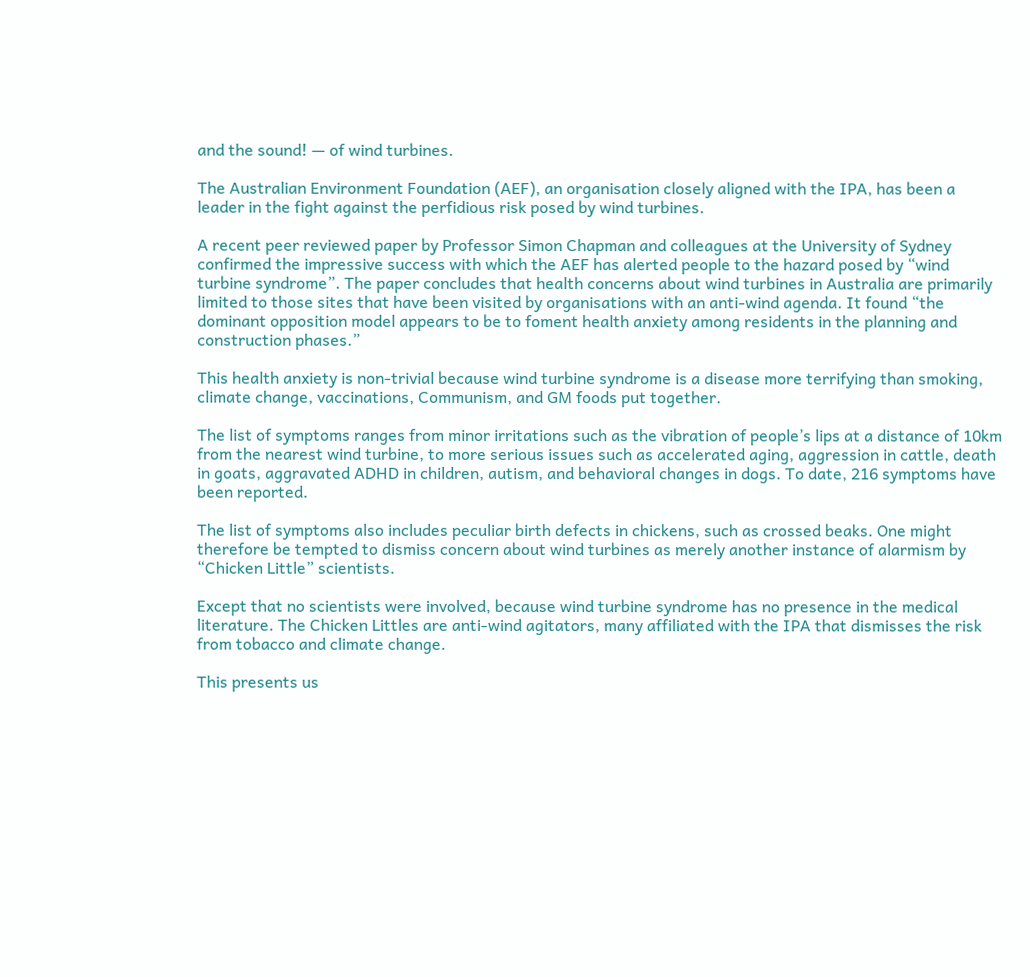and the sound! — of wind turbines.

The Australian Environment Foundation (AEF), an organisation closely aligned with the IPA, has been a leader in the fight against the perfidious risk posed by wind turbines.

A recent peer reviewed paper by Professor Simon Chapman and colleagues at the University of Sydney confirmed the impressive success with which the AEF has alerted people to the hazard posed by “wind turbine syndrome”. The paper concludes that health concerns about wind turbines in Australia are primarily limited to those sites that have been visited by organisations with an anti-wind agenda. It found “the dominant opposition model appears to be to foment health anxiety among residents in the planning and construction phases.”

This health anxiety is non-trivial because wind turbine syndrome is a disease more terrifying than smoking, climate change, vaccinations, Communism, and GM foods put together.

The list of symptoms ranges from minor irritations such as the vibration of people’s lips at a distance of 10km from the nearest wind turbine, to more serious issues such as accelerated aging, aggression in cattle, death in goats, aggravated ADHD in children, autism, and behavioral changes in dogs. To date, 216 symptoms have been reported.

The list of symptoms also includes peculiar birth defects in chickens, such as crossed beaks. One might therefore be tempted to dismiss concern about wind turbines as merely another instance of alarmism by “Chicken Little” scientists.

Except that no scientists were involved, because wind turbine syndrome has no presence in the medical literature. The Chicken Littles are anti-wind agitators, many affiliated with the IPA that dismisses the risk from tobacco and climate change.

This presents us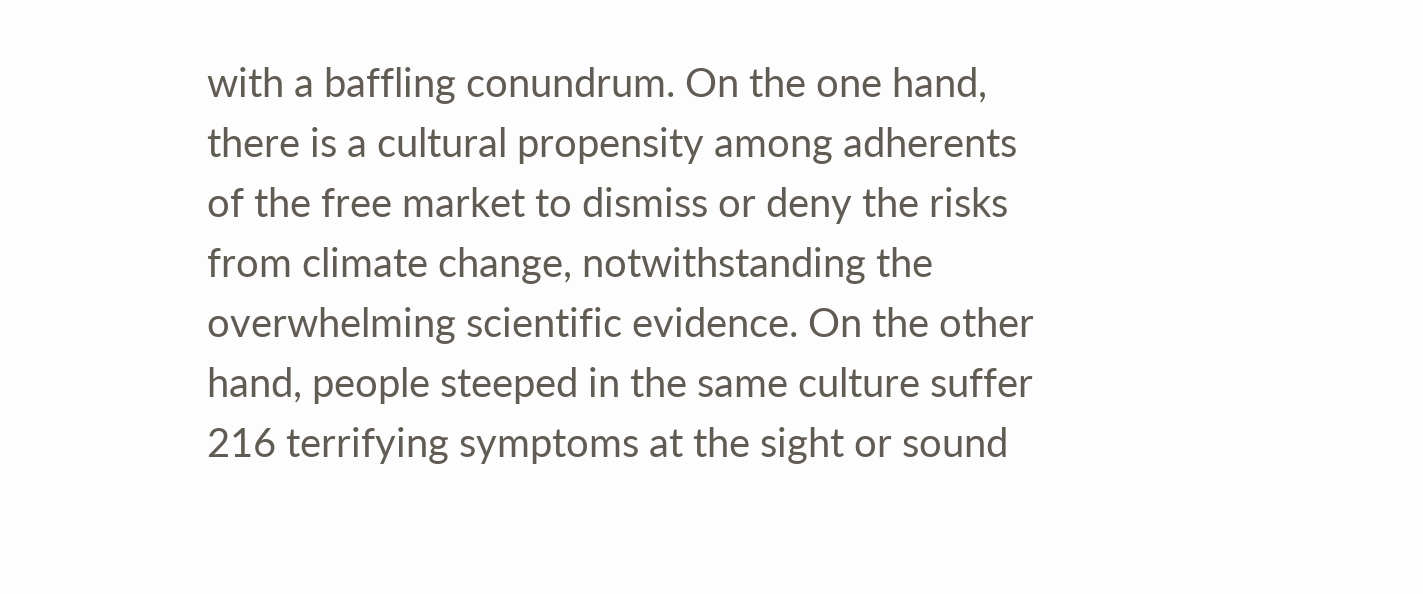with a baffling conundrum. On the one hand, there is a cultural propensity among adherents of the free market to dismiss or deny the risks from climate change, notwithstanding the overwhelming scientific evidence. On the other hand, people steeped in the same culture suffer 216 terrifying symptoms at the sight or sound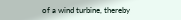of a wind turbine, thereby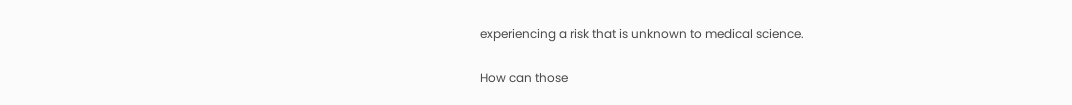experiencing a risk that is unknown to medical science.

How can those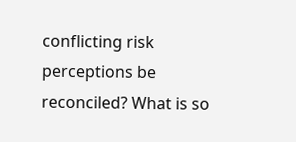conflicting risk perceptions be reconciled? What is so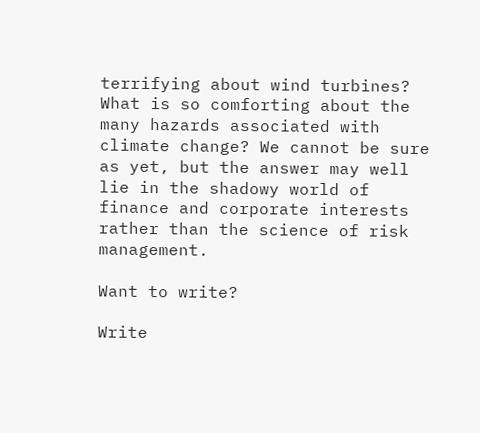terrifying about wind turbines? What is so comforting about the many hazards associated with climate change? We cannot be sure as yet, but the answer may well lie in the shadowy world of finance and corporate interests rather than the science of risk management.

Want to write?

Write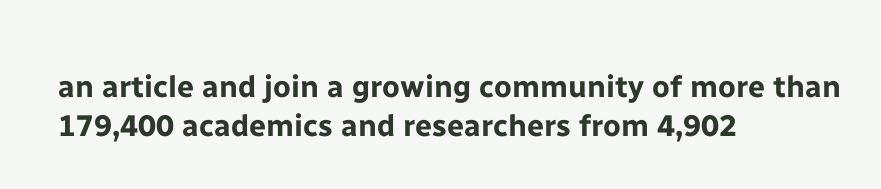an article and join a growing community of more than 179,400 academics and researchers from 4,902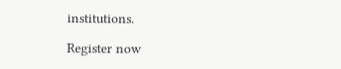institutions.

Register now